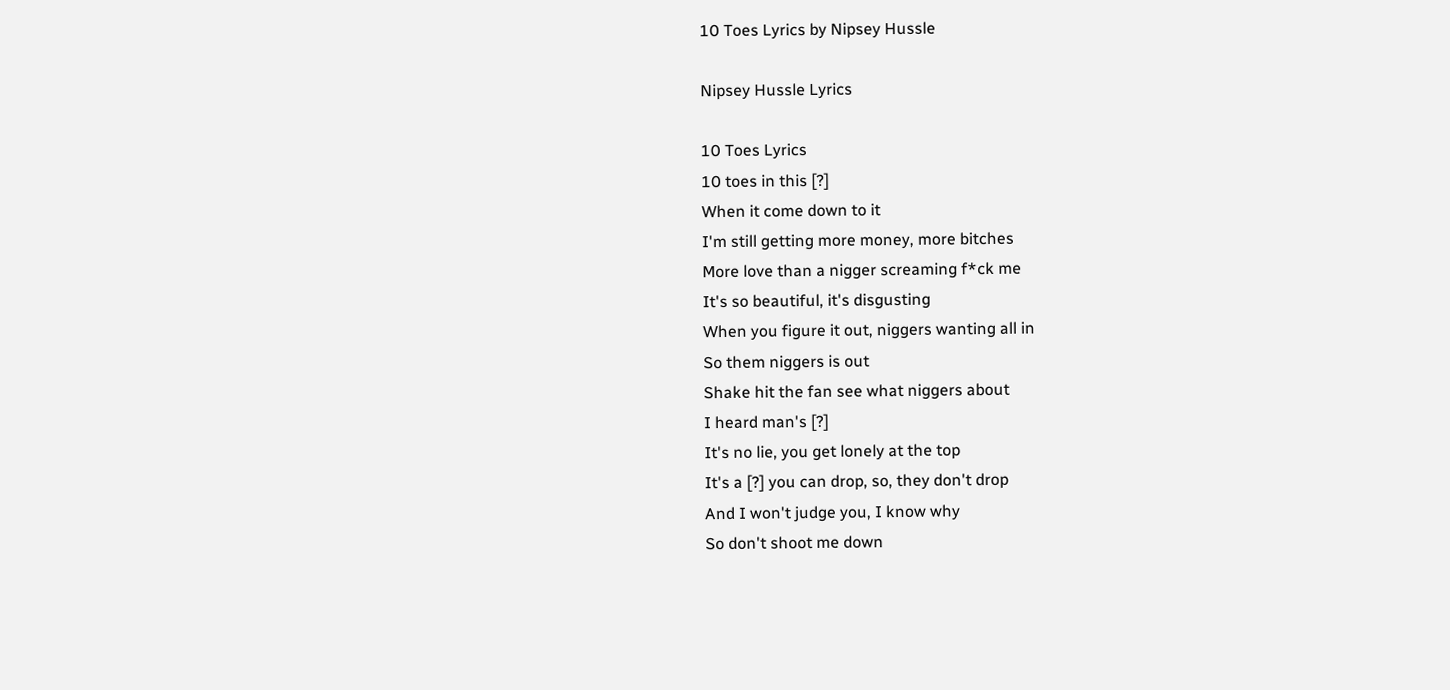10 Toes Lyrics by Nipsey Hussle

Nipsey Hussle Lyrics

10 Toes Lyrics
10 toes in this [?]
When it come down to it
I'm still getting more money, more bitches
More love than a nigger screaming f*ck me
It's so beautiful, it's disgusting
When you figure it out, niggers wanting all in
So them niggers is out
Shake hit the fan see what niggers about
I heard man's [?]
It's no lie, you get lonely at the top
It's a [?] you can drop, so, they don't drop
And I won't judge you, I know why
So don't shoot me down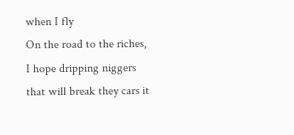when I fly
On the road to the riches,
I hope dripping niggers that will break they cars it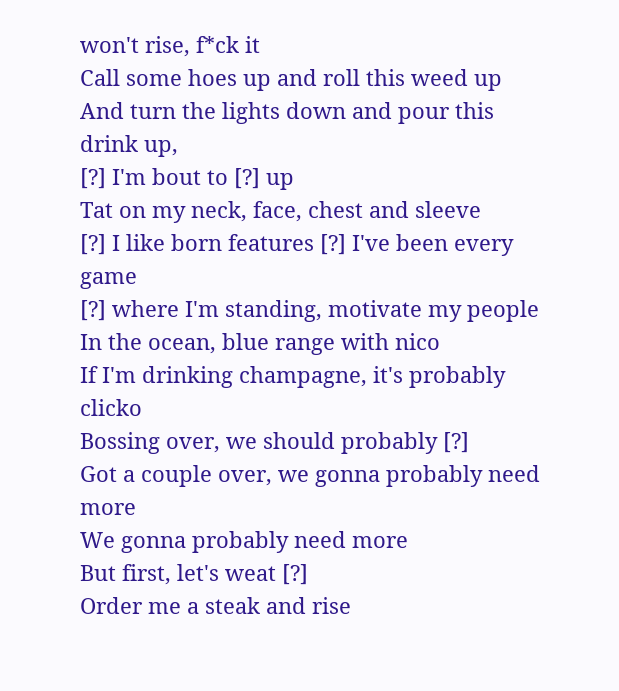won't rise, f*ck it
Call some hoes up and roll this weed up
And turn the lights down and pour this drink up,
[?] I'm bout to [?] up
Tat on my neck, face, chest and sleeve
[?] I like born features [?] I've been every game
[?] where I'm standing, motivate my people
In the ocean, blue range with nico
If I'm drinking champagne, it's probably clicko
Bossing over, we should probably [?]
Got a couple over, we gonna probably need more
We gonna probably need more
But first, let's weat [?]
Order me a steak and rise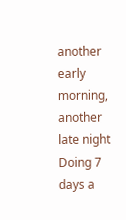another early morning, another late night
Doing 7 days a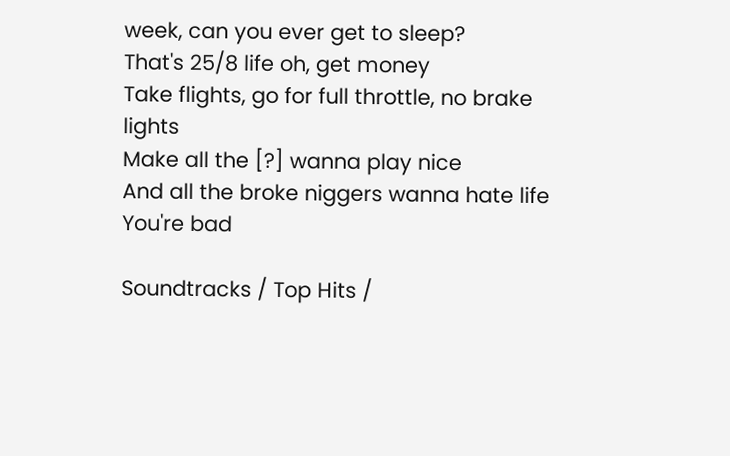week, can you ever get to sleep?
That's 25/8 life oh, get money
Take flights, go for full throttle, no brake lights
Make all the [?] wanna play nice
And all the broke niggers wanna hate life
You're bad

Soundtracks / Top Hits /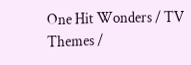One Hit Wonders / TV Themes /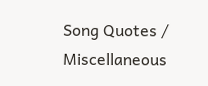Song Quotes / Miscellaneous